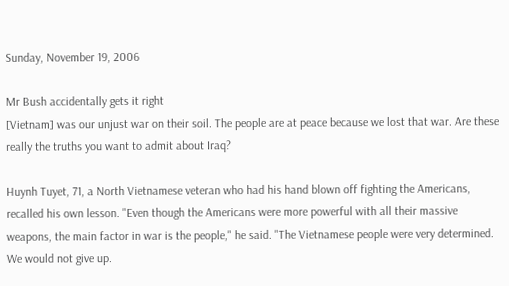Sunday, November 19, 2006

Mr Bush accidentally gets it right
[Vietnam] was our unjust war on their soil. The people are at peace because we lost that war. Are these really the truths you want to admit about Iraq?

Huynh Tuyet, 71, a North Vietnamese veteran who had his hand blown off fighting the Americans, recalled his own lesson. "Even though the Americans were more powerful with all their massive weapons, the main factor in war is the people," he said. "The Vietnamese people were very determined. We would not give up.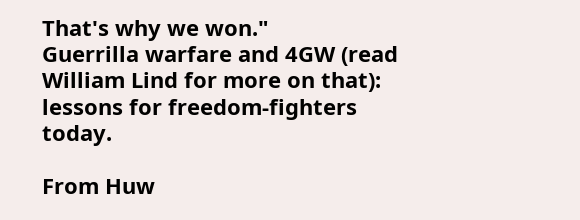That's why we won."
Guerrilla warfare and 4GW (read William Lind for more on that): lessons for freedom-fighters today.

From Huw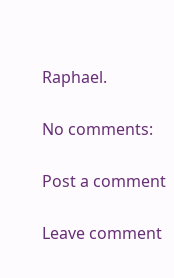Raphael.

No comments:

Post a comment

Leave comment